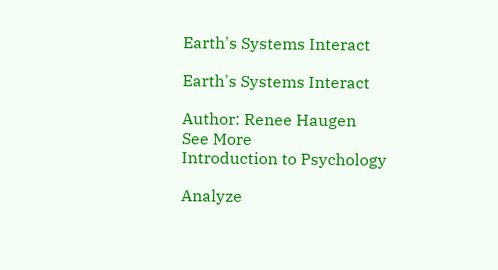Earth's Systems Interact

Earth's Systems Interact

Author: Renee Haugen
See More
Introduction to Psychology

Analyze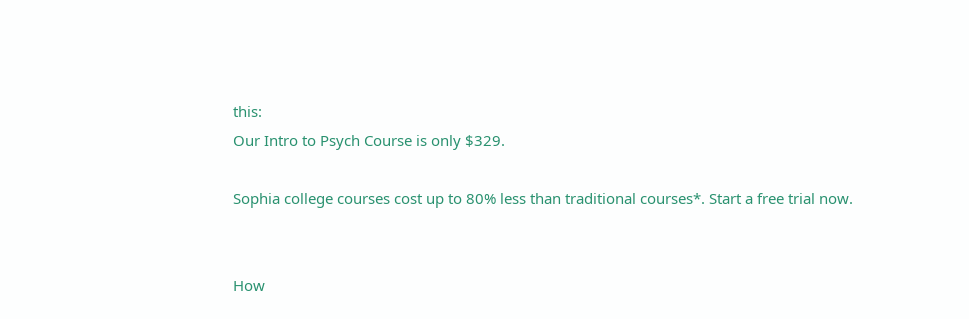this:
Our Intro to Psych Course is only $329.

Sophia college courses cost up to 80% less than traditional courses*. Start a free trial now.


How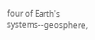four of Earth's systems--geosphere,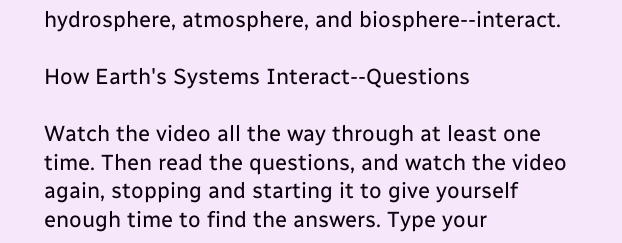hydrosphere, atmosphere, and biosphere--interact.

How Earth's Systems Interact--Questions

Watch the video all the way through at least one time. Then read the questions, and watch the video again, stopping and starting it to give yourself enough time to find the answers. Type your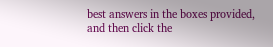best answers in the boxes provided, and then click the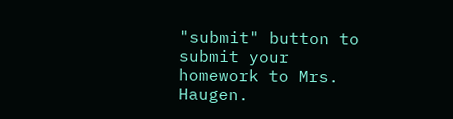"submit" button to submit your homework to Mrs. Haugen.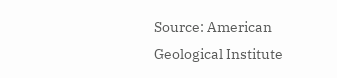Source: American Geological Institute